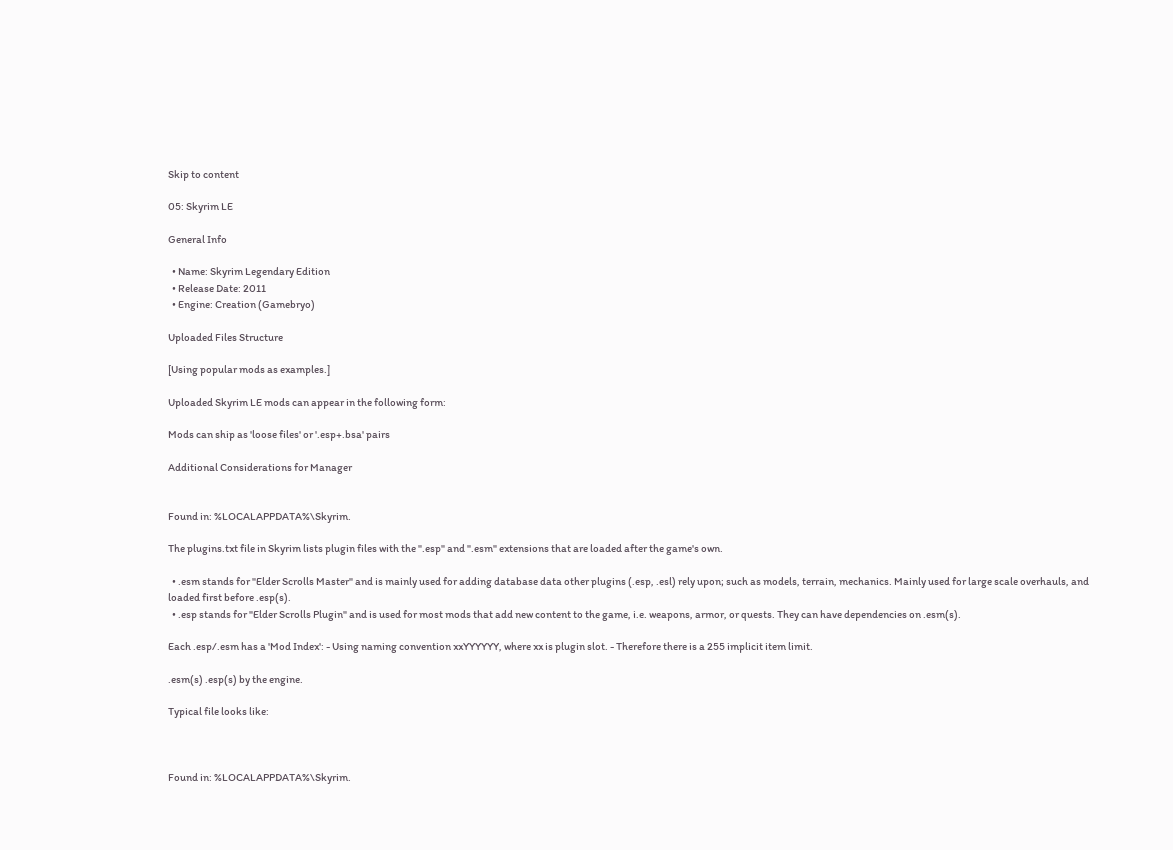Skip to content

05: Skyrim LE

General Info

  • Name: Skyrim Legendary Edition
  • Release Date: 2011
  • Engine: Creation (Gamebryo)

Uploaded Files Structure

[Using popular mods as examples.]

Uploaded Skyrim LE mods can appear in the following form:

Mods can ship as 'loose files' or '.esp+.bsa' pairs

Additional Considerations for Manager


Found in: %LOCALAPPDATA%\Skyrim.

The plugins.txt file in Skyrim lists plugin files with the ".esp" and ".esm" extensions that are loaded after the game's own.

  • .esm stands for "Elder Scrolls Master" and is mainly used for adding database data other plugins (.esp, .esl) rely upon; such as models, terrain, mechanics. Mainly used for large scale overhauls, and loaded first before .esp(s).
  • .esp stands for "Elder Scrolls Plugin" and is used for most mods that add new content to the game, i.e. weapons, armor, or quests. They can have dependencies on .esm(s).

Each .esp/.esm has a 'Mod Index': - Using naming convention xxYYYYYY, where xx is plugin slot. - Therefore there is a 255 implicit item limit.

.esm(s) .esp(s) by the engine.

Typical file looks like:



Found in: %LOCALAPPDATA%\Skyrim.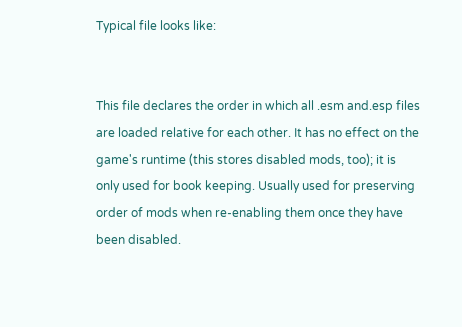Typical file looks like:


This file declares the order in which all .esm and.esp files are loaded relative for each other. It has no effect on the game's runtime (this stores disabled mods, too); it is only used for book keeping. Usually used for preserving order of mods when re-enabling them once they have been disabled.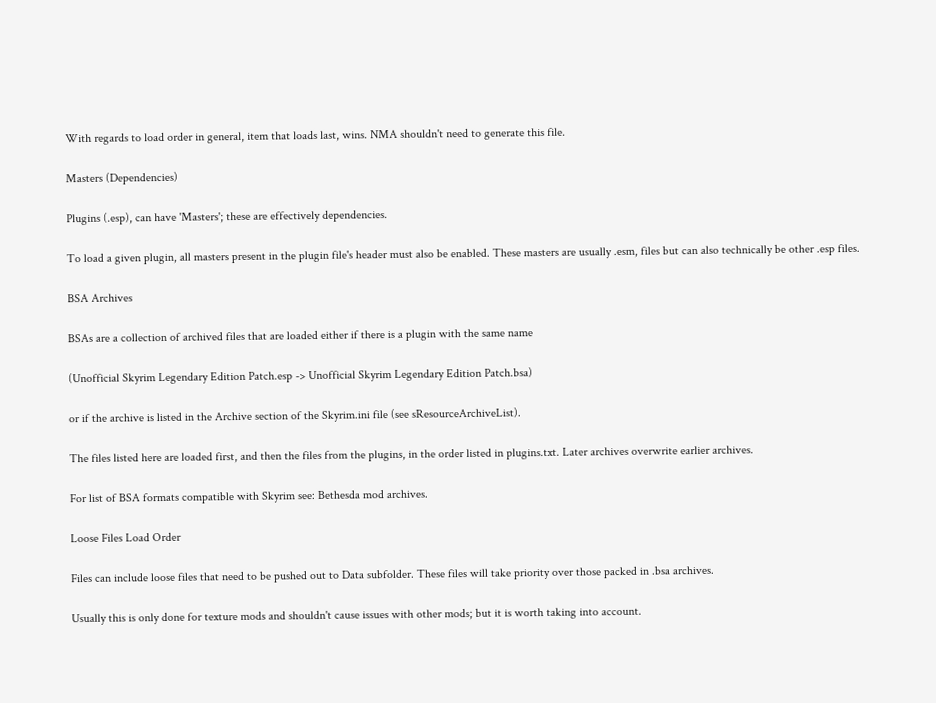With regards to load order in general, item that loads last, wins. NMA shouldn't need to generate this file.

Masters (Dependencies)

Plugins (.esp), can have 'Masters'; these are effectively dependencies.

To load a given plugin, all masters present in the plugin file's header must also be enabled. These masters are usually .esm, files but can also technically be other .esp files.

BSA Archives

BSAs are a collection of archived files that are loaded either if there is a plugin with the same name

(Unofficial Skyrim Legendary Edition Patch.esp -> Unofficial Skyrim Legendary Edition Patch.bsa)

or if the archive is listed in the Archive section of the Skyrim.ini file (see sResourceArchiveList).

The files listed here are loaded first, and then the files from the plugins, in the order listed in plugins.txt. Later archives overwrite earlier archives.

For list of BSA formats compatible with Skyrim see: Bethesda mod archives.

Loose Files Load Order

Files can include loose files that need to be pushed out to Data subfolder. These files will take priority over those packed in .bsa archives.

Usually this is only done for texture mods and shouldn't cause issues with other mods; but it is worth taking into account.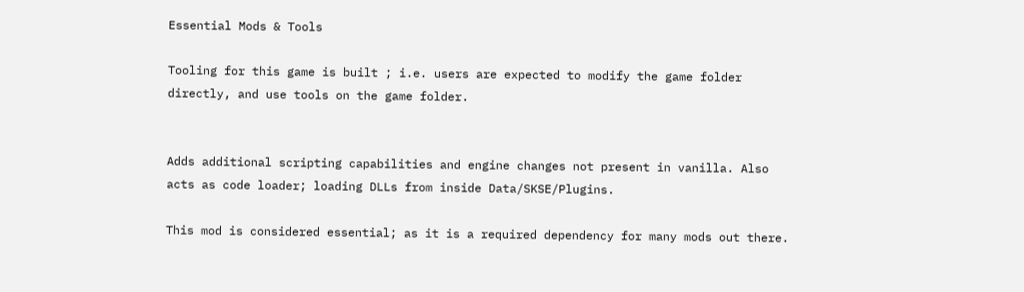Essential Mods & Tools

Tooling for this game is built ; i.e. users are expected to modify the game folder directly, and use tools on the game folder.


Adds additional scripting capabilities and engine changes not present in vanilla. Also acts as code loader; loading DLLs from inside Data/SKSE/Plugins.

This mod is considered essential; as it is a required dependency for many mods out there.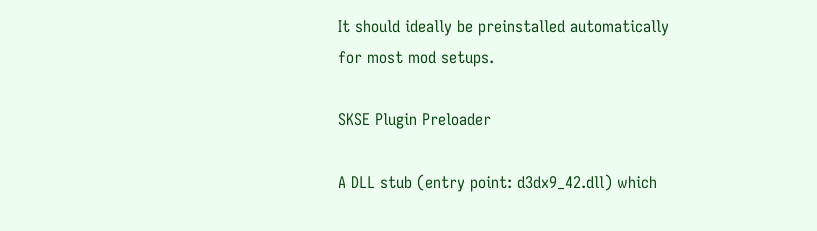It should ideally be preinstalled automatically for most mod setups.

SKSE Plugin Preloader

A DLL stub (entry point: d3dx9_42.dll) which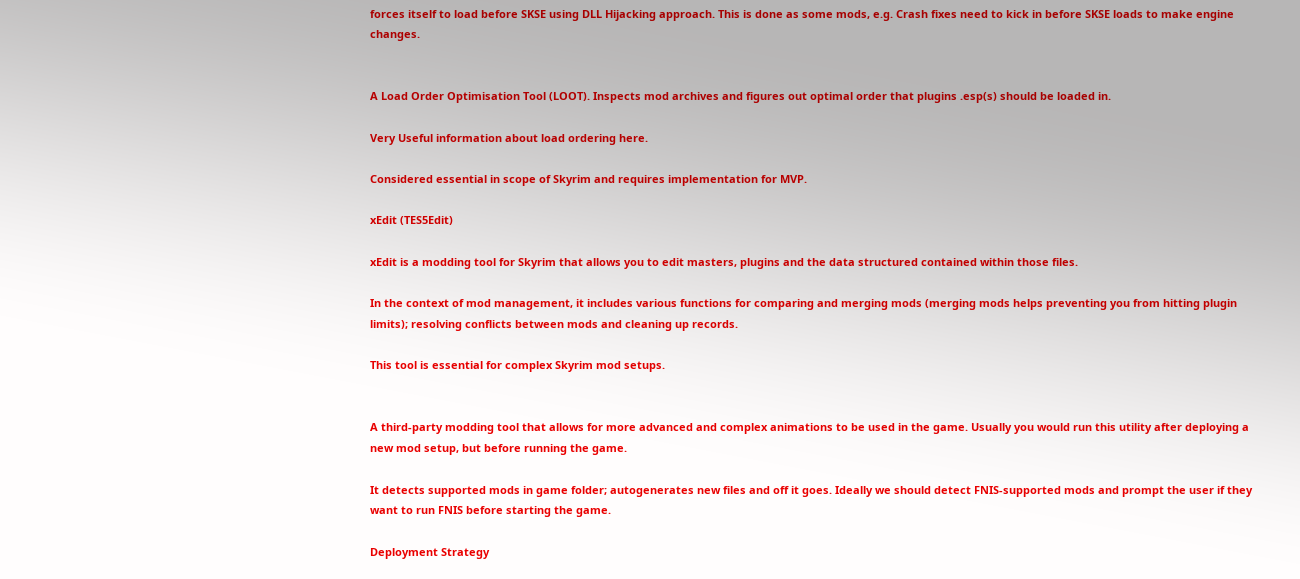forces itself to load before SKSE using DLL Hijacking approach. This is done as some mods, e.g. Crash fixes need to kick in before SKSE loads to make engine changes.


A Load Order Optimisation Tool (LOOT). Inspects mod archives and figures out optimal order that plugins .esp(s) should be loaded in.

Very Useful information about load ordering here.

Considered essential in scope of Skyrim and requires implementation for MVP.

xEdit (TES5Edit)

xEdit is a modding tool for Skyrim that allows you to edit masters, plugins and the data structured contained within those files.

In the context of mod management, it includes various functions for comparing and merging mods (merging mods helps preventing you from hitting plugin limits); resolving conflicts between mods and cleaning up records.

This tool is essential for complex Skyrim mod setups.


A third-party modding tool that allows for more advanced and complex animations to be used in the game. Usually you would run this utility after deploying a new mod setup, but before running the game.

It detects supported mods in game folder; autogenerates new files and off it goes. Ideally we should detect FNIS-supported mods and prompt the user if they want to run FNIS before starting the game.

Deployment Strategy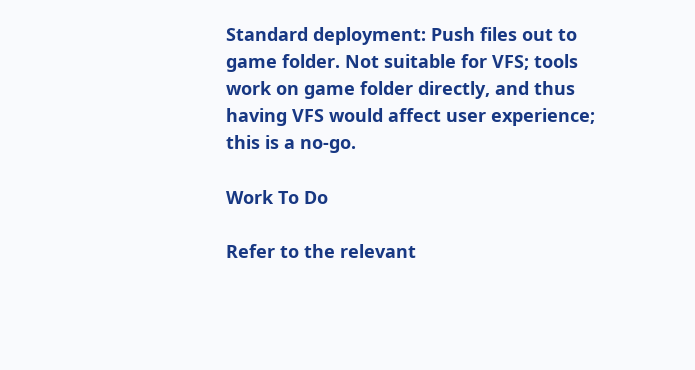Standard deployment: Push files out to game folder. Not suitable for VFS; tools work on game folder directly, and thus having VFS would affect user experience; this is a no-go.

Work To Do

Refer to the relevant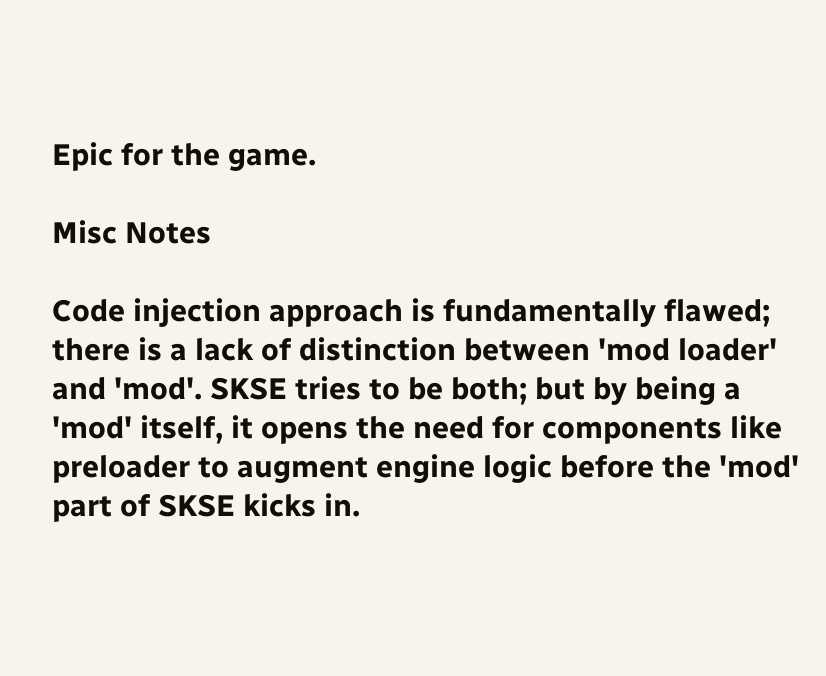Epic for the game.

Misc Notes

Code injection approach is fundamentally flawed; there is a lack of distinction between 'mod loader' and 'mod'. SKSE tries to be both; but by being a 'mod' itself, it opens the need for components like preloader to augment engine logic before the 'mod' part of SKSE kicks in.